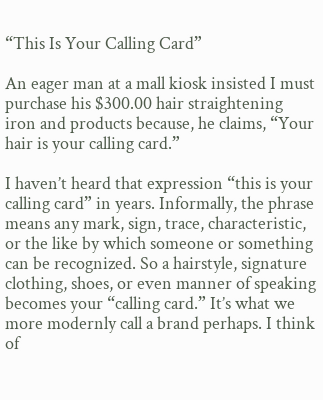“This Is Your Calling Card”

An eager man at a mall kiosk insisted I must purchase his $300.00 hair straightening iron and products because, he claims, “Your hair is your calling card.”

I haven’t heard that expression “this is your calling card” in years. Informally, the phrase means any mark, sign, trace, characteristic, or the like by which someone or something can be recognized. So a hairstyle, signature clothing, shoes, or even manner of speaking becomes your “calling card.” It’s what we more modernly call a brand perhaps. I think of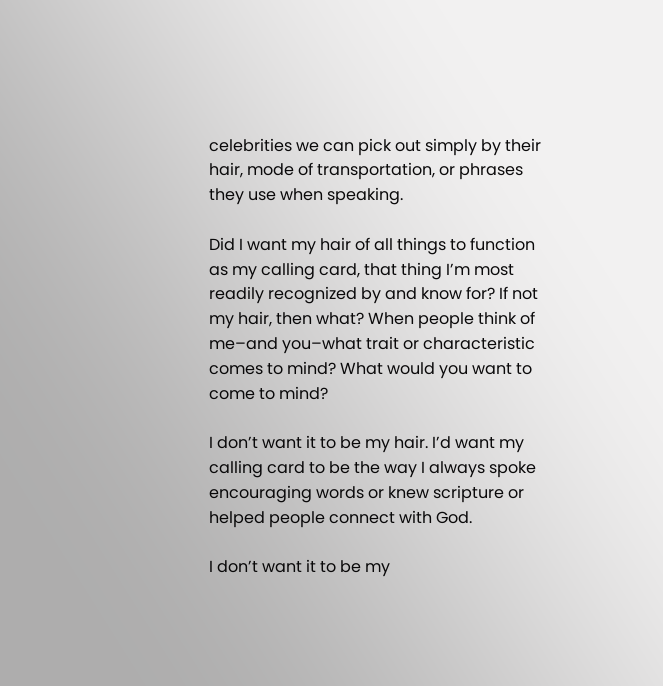celebrities we can pick out simply by their hair, mode of transportation, or phrases they use when speaking.

Did I want my hair of all things to function as my calling card, that thing I’m most readily recognized by and know for? If not my hair, then what? When people think of me–and you–what trait or characteristic comes to mind? What would you want to come to mind?

I don’t want it to be my hair. I’d want my calling card to be the way I always spoke encouraging words or knew scripture or helped people connect with God.

I don’t want it to be my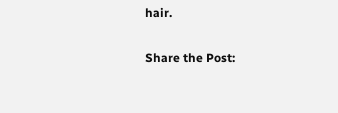hair.

Share the Post: